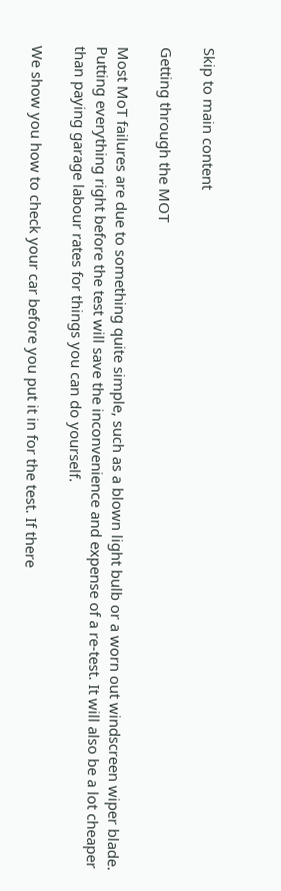Skip to main content

Getting through the MOT

Most MoT failures are due to something quite simple, such as a blown light bulb or a worn out windscreen wiper blade. Putting everything right before the test will save the inconvenience and expense of a re-test. It will also be a lot cheaper than paying garage labour rates for things you can do yourself.

We show you how to check your car before you put it in for the test. If there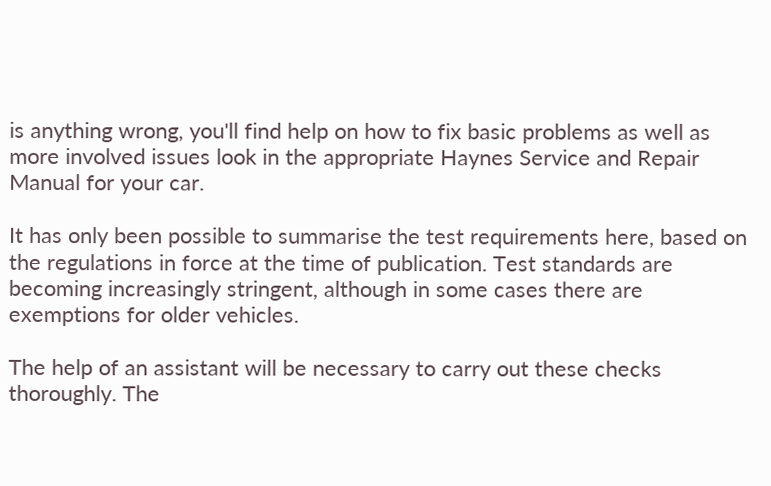is anything wrong, you'll find help on how to fix basic problems as well as more involved issues look in the appropriate Haynes Service and Repair Manual for your car.

It has only been possible to summarise the test requirements here, based on the regulations in force at the time of publication. Test standards are becoming increasingly stringent, although in some cases there are exemptions for older vehicles.

The help of an assistant will be necessary to carry out these checks thoroughly. The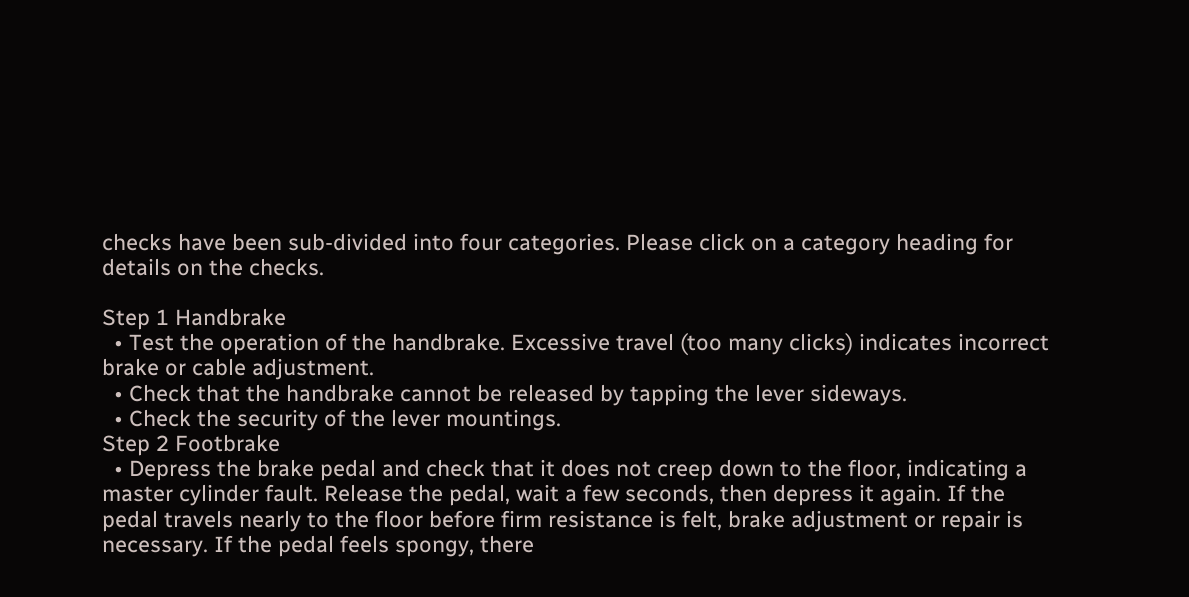checks have been sub-divided into four categories. Please click on a category heading for details on the checks.

Step 1 Handbrake
  • Test the operation of the handbrake. Excessive travel (too many clicks) indicates incorrect brake or cable adjustment.
  • Check that the handbrake cannot be released by tapping the lever sideways.
  • Check the security of the lever mountings.
Step 2 Footbrake
  • Depress the brake pedal and check that it does not creep down to the floor, indicating a master cylinder fault. Release the pedal, wait a few seconds, then depress it again. If the pedal travels nearly to the floor before firm resistance is felt, brake adjustment or repair is necessary. If the pedal feels spongy, there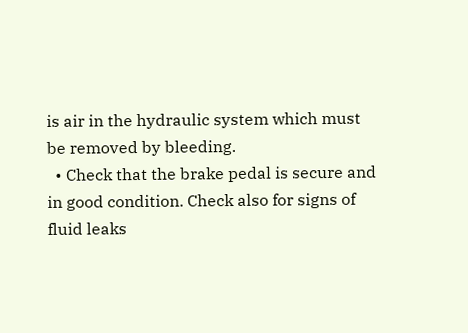is air in the hydraulic system which must be removed by bleeding.
  • Check that the brake pedal is secure and in good condition. Check also for signs of fluid leaks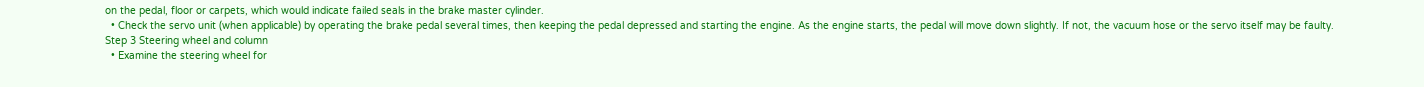on the pedal, floor or carpets, which would indicate failed seals in the brake master cylinder.
  • Check the servo unit (when applicable) by operating the brake pedal several times, then keeping the pedal depressed and starting the engine. As the engine starts, the pedal will move down slightly. If not, the vacuum hose or the servo itself may be faulty.
Step 3 Steering wheel and column
  • Examine the steering wheel for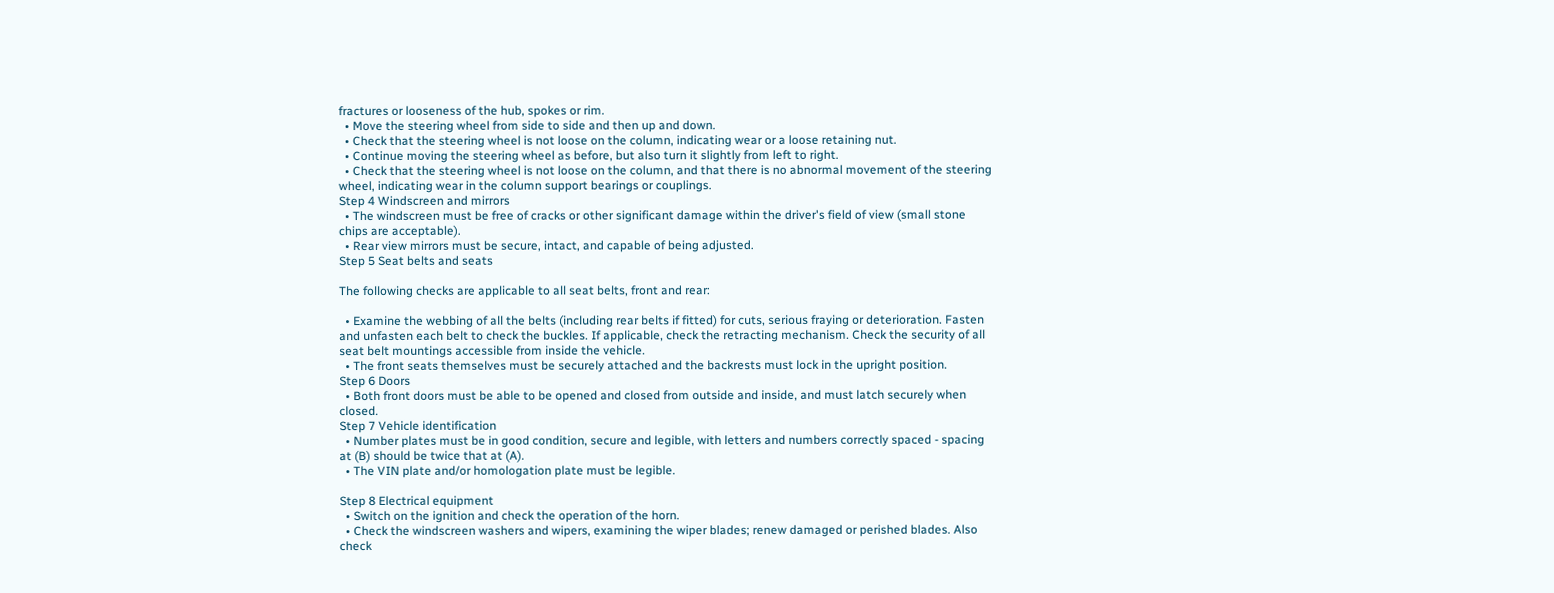fractures or looseness of the hub, spokes or rim.
  • Move the steering wheel from side to side and then up and down.
  • Check that the steering wheel is not loose on the column, indicating wear or a loose retaining nut.
  • Continue moving the steering wheel as before, but also turn it slightly from left to right.
  • Check that the steering wheel is not loose on the column, and that there is no abnormal movement of the steering wheel, indicating wear in the column support bearings or couplings.
Step 4 Windscreen and mirrors
  • The windscreen must be free of cracks or other significant damage within the driver's field of view (small stone chips are acceptable).
  • Rear view mirrors must be secure, intact, and capable of being adjusted.
Step 5 Seat belts and seats

The following checks are applicable to all seat belts, front and rear:

  • Examine the webbing of all the belts (including rear belts if fitted) for cuts, serious fraying or deterioration. Fasten and unfasten each belt to check the buckles. If applicable, check the retracting mechanism. Check the security of all seat belt mountings accessible from inside the vehicle.
  • The front seats themselves must be securely attached and the backrests must lock in the upright position.
Step 6 Doors
  • Both front doors must be able to be opened and closed from outside and inside, and must latch securely when closed.
Step 7 Vehicle identification
  • Number plates must be in good condition, secure and legible, with letters and numbers correctly spaced - spacing at (B) should be twice that at (A).
  • The VIN plate and/or homologation plate must be legible.

Step 8 Electrical equipment
  • Switch on the ignition and check the operation of the horn.
  • Check the windscreen washers and wipers, examining the wiper blades; renew damaged or perished blades. Also check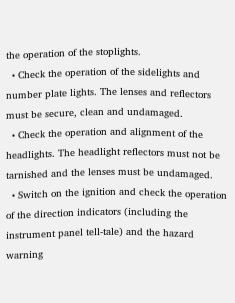the operation of the stoplights.
  • Check the operation of the sidelights and number plate lights. The lenses and reflectors must be secure, clean and undamaged.
  • Check the operation and alignment of the headlights. The headlight reflectors must not be tarnished and the lenses must be undamaged.
  • Switch on the ignition and check the operation of the direction indicators (including the instrument panel tell-tale) and the hazard warning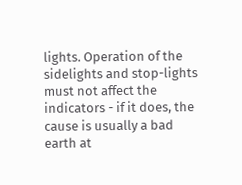lights. Operation of the sidelights and stop-lights must not affect the indicators - if it does, the cause is usually a bad earth at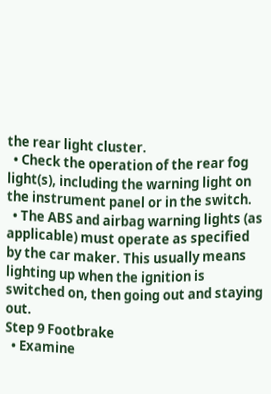the rear light cluster.
  • Check the operation of the rear fog light(s), including the warning light on the instrument panel or in the switch.
  • The ABS and airbag warning lights (as applicable) must operate as specified by the car maker. This usually means lighting up when the ignition is switched on, then going out and staying out.
Step 9 Footbrake
  • Examine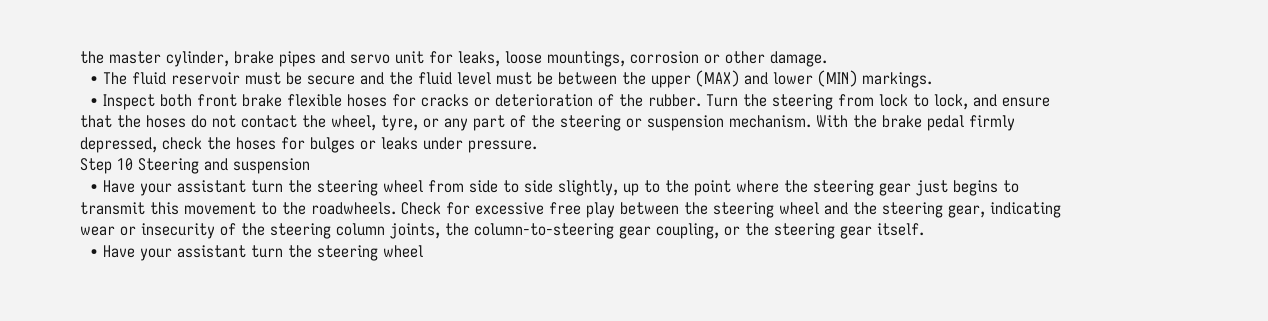the master cylinder, brake pipes and servo unit for leaks, loose mountings, corrosion or other damage.
  • The fluid reservoir must be secure and the fluid level must be between the upper (MAX) and lower (MIN) markings.
  • Inspect both front brake flexible hoses for cracks or deterioration of the rubber. Turn the steering from lock to lock, and ensure that the hoses do not contact the wheel, tyre, or any part of the steering or suspension mechanism. With the brake pedal firmly depressed, check the hoses for bulges or leaks under pressure.
Step 10 Steering and suspension
  • Have your assistant turn the steering wheel from side to side slightly, up to the point where the steering gear just begins to transmit this movement to the roadwheels. Check for excessive free play between the steering wheel and the steering gear, indicating wear or insecurity of the steering column joints, the column-to-steering gear coupling, or the steering gear itself.
  • Have your assistant turn the steering wheel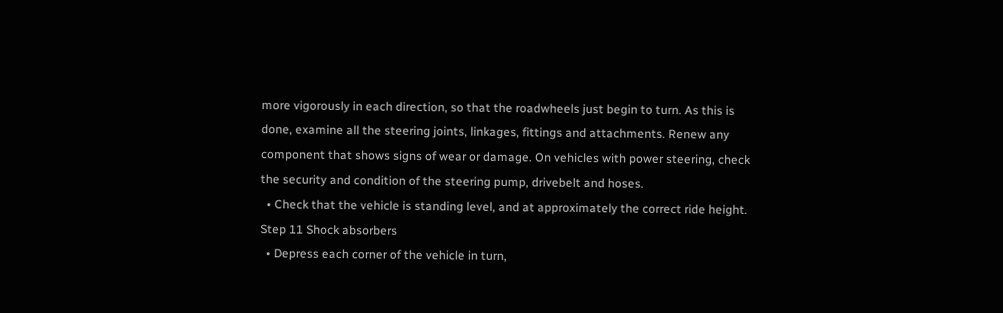more vigorously in each direction, so that the roadwheels just begin to turn. As this is done, examine all the steering joints, linkages, fittings and attachments. Renew any component that shows signs of wear or damage. On vehicles with power steering, check the security and condition of the steering pump, drivebelt and hoses.
  • Check that the vehicle is standing level, and at approximately the correct ride height.
Step 11 Shock absorbers
  • Depress each corner of the vehicle in turn,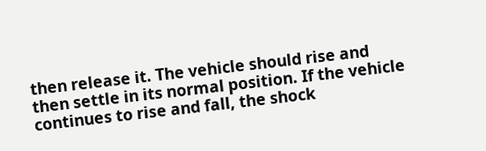then release it. The vehicle should rise and then settle in its normal position. If the vehicle continues to rise and fall, the shock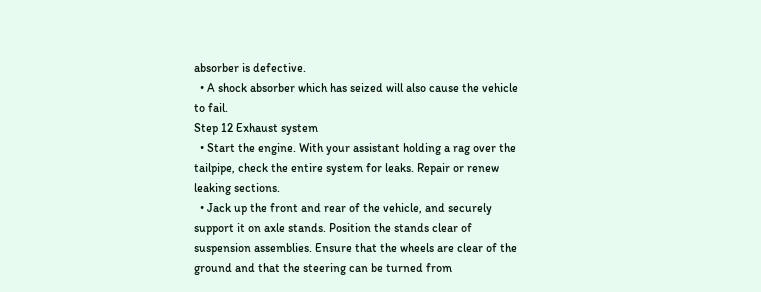absorber is defective.
  • A shock absorber which has seized will also cause the vehicle to fail.
Step 12 Exhaust system
  • Start the engine. With your assistant holding a rag over the tailpipe, check the entire system for leaks. Repair or renew leaking sections.
  • Jack up the front and rear of the vehicle, and securely support it on axle stands. Position the stands clear of suspension assemblies. Ensure that the wheels are clear of the ground and that the steering can be turned from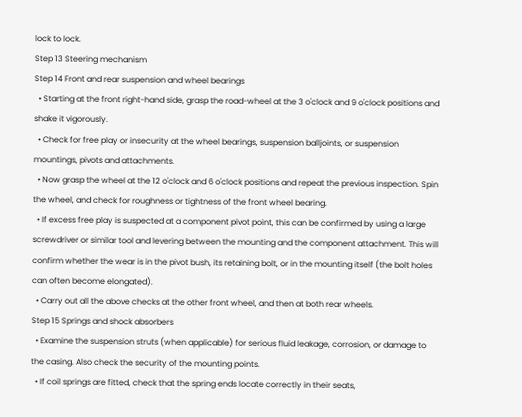lock to lock.
Step 13 Steering mechanism
Step 14 Front and rear suspension and wheel bearings
  • Starting at the front right-hand side, grasp the road-wheel at the 3 o'clock and 9 o'clock positions and shake it vigorously.
  • Check for free play or insecurity at the wheel bearings, suspension balljoints, or suspension mountings, pivots and attachments.
  • Now grasp the wheel at the 12 o'clock and 6 o'clock positions and repeat the previous inspection. Spin the wheel, and check for roughness or tightness of the front wheel bearing.
  • If excess free play is suspected at a component pivot point, this can be confirmed by using a large screwdriver or similar tool and levering between the mounting and the component attachment. This will confirm whether the wear is in the pivot bush, its retaining bolt, or in the mounting itself (the bolt holes can often become elongated).
  • Carry out all the above checks at the other front wheel, and then at both rear wheels.
Step 15 Springs and shock absorbers
  • Examine the suspension struts (when applicable) for serious fluid leakage, corrosion, or damage to the casing. Also check the security of the mounting points.
  • If coil springs are fitted, check that the spring ends locate correctly in their seats,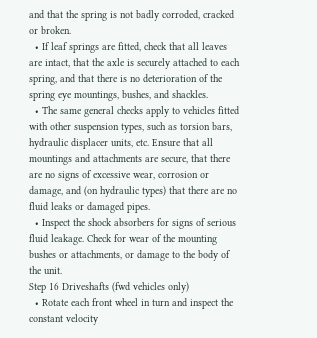and that the spring is not badly corroded, cracked or broken.
  • If leaf springs are fitted, check that all leaves are intact, that the axle is securely attached to each spring, and that there is no deterioration of the spring eye mountings, bushes, and shackles.
  • The same general checks apply to vehicles fitted with other suspension types, such as torsion bars, hydraulic displacer units, etc. Ensure that all mountings and attachments are secure, that there are no signs of excessive wear, corrosion or damage, and (on hydraulic types) that there are no fluid leaks or damaged pipes.
  • Inspect the shock absorbers for signs of serious fluid leakage. Check for wear of the mounting bushes or attachments, or damage to the body of the unit.
Step 16 Driveshafts (fwd vehicles only)
  • Rotate each front wheel in turn and inspect the constant velocity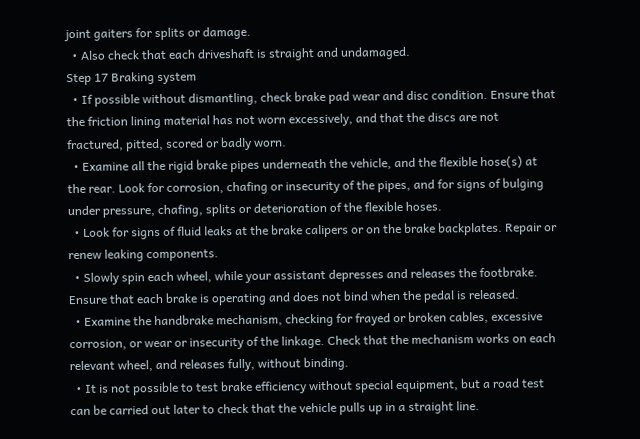joint gaiters for splits or damage.
  • Also check that each driveshaft is straight and undamaged.
Step 17 Braking system
  • If possible without dismantling, check brake pad wear and disc condition. Ensure that the friction lining material has not worn excessively, and that the discs are not fractured, pitted, scored or badly worn.
  • Examine all the rigid brake pipes underneath the vehicle, and the flexible hose(s) at the rear. Look for corrosion, chafing or insecurity of the pipes, and for signs of bulging under pressure, chafing, splits or deterioration of the flexible hoses.
  • Look for signs of fluid leaks at the brake calipers or on the brake backplates. Repair or renew leaking components.
  • Slowly spin each wheel, while your assistant depresses and releases the footbrake. Ensure that each brake is operating and does not bind when the pedal is released.
  • Examine the handbrake mechanism, checking for frayed or broken cables, excessive corrosion, or wear or insecurity of the linkage. Check that the mechanism works on each relevant wheel, and releases fully, without binding.
  • It is not possible to test brake efficiency without special equipment, but a road test can be carried out later to check that the vehicle pulls up in a straight line.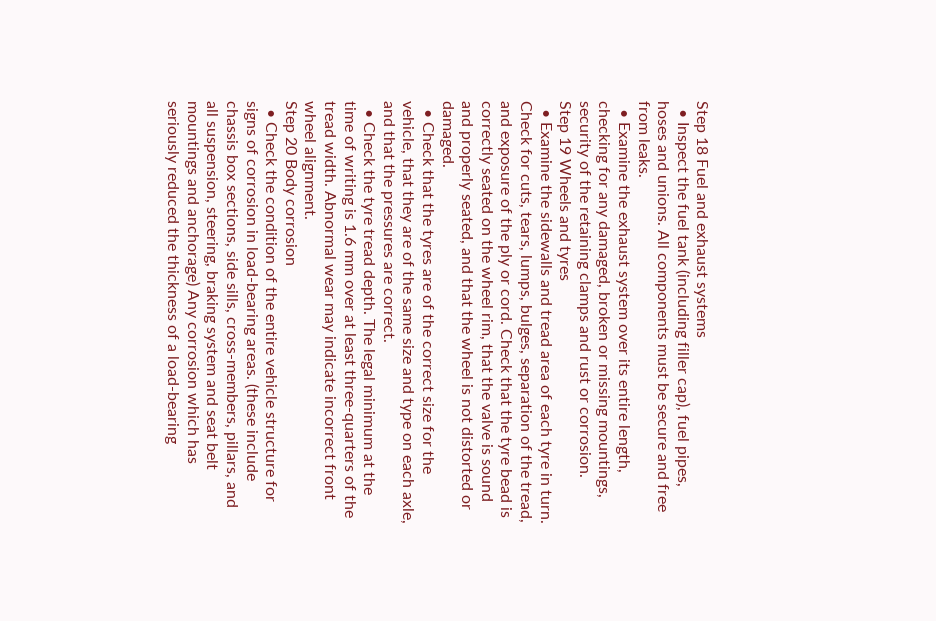Step 18 Fuel and exhaust systems
  • Inspect the fuel tank (including filler cap), fuel pipes, hoses and unions. All components must be secure and free from leaks.
  • Examine the exhaust system over its entire length, checking for any damaged, broken or missing mountings, security of the retaining clamps and rust or corrosion.
Step 19 Wheels and tyres
  • Examine the sidewalls and tread area of each tyre in turn. Check for cuts, tears, lumps, bulges, separation of the tread, and exposure of the ply or cord. Check that the tyre bead is correctly seated on the wheel rim, that the valve is sound and properly seated, and that the wheel is not distorted or damaged.
  • Check that the tyres are of the correct size for the vehicle, that they are of the same size and type on each axle, and that the pressures are correct.
  • Check the tyre tread depth. The legal minimum at the time of writing is 1.6 mm over at least three-quarters of the tread width. Abnormal wear may indicate incorrect front wheel alignment.
Step 20 Body corrosion
  • Check the condition of the entire vehicle structure for signs of corrosion in load-bearing areas. (these include chassis box sections, side sills, cross-members, pillars, and all suspension, steering, braking system and seat belt mountings and anchorage) Any corrosion which has seriously reduced the thickness of a load-bearing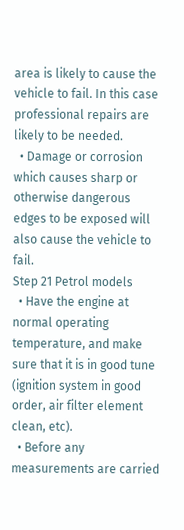area is likely to cause the vehicle to fail. In this case professional repairs are likely to be needed.
  • Damage or corrosion which causes sharp or otherwise dangerous edges to be exposed will also cause the vehicle to fail.
Step 21 Petrol models
  • Have the engine at normal operating temperature, and make sure that it is in good tune (ignition system in good order, air filter element clean, etc).
  • Before any measurements are carried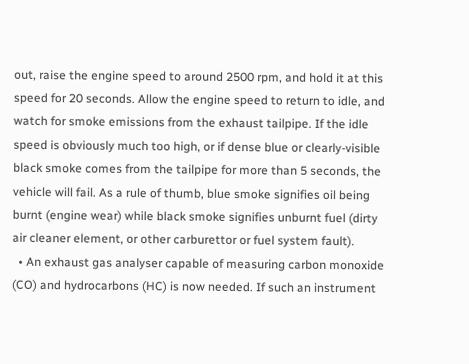out, raise the engine speed to around 2500 rpm, and hold it at this speed for 20 seconds. Allow the engine speed to return to idle, and watch for smoke emissions from the exhaust tailpipe. If the idle speed is obviously much too high, or if dense blue or clearly-visible black smoke comes from the tailpipe for more than 5 seconds, the vehicle will fail. As a rule of thumb, blue smoke signifies oil being burnt (engine wear) while black smoke signifies unburnt fuel (dirty air cleaner element, or other carburettor or fuel system fault).
  • An exhaust gas analyser capable of measuring carbon monoxide (CO) and hydrocarbons (HC) is now needed. If such an instrument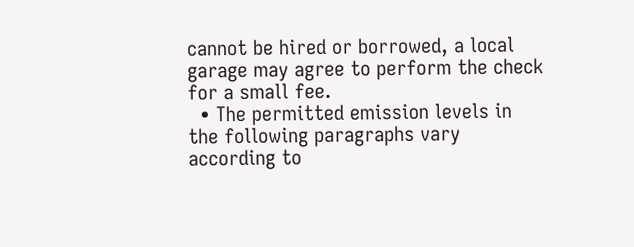cannot be hired or borrowed, a local garage may agree to perform the check for a small fee.
  • The permitted emission levels in the following paragraphs vary according to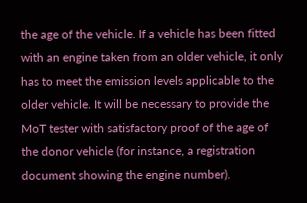the age of the vehicle. If a vehicle has been fitted with an engine taken from an older vehicle, it only has to meet the emission levels applicable to the older vehicle. It will be necessary to provide the MoT tester with satisfactory proof of the age of the donor vehicle (for instance, a registration document showing the engine number).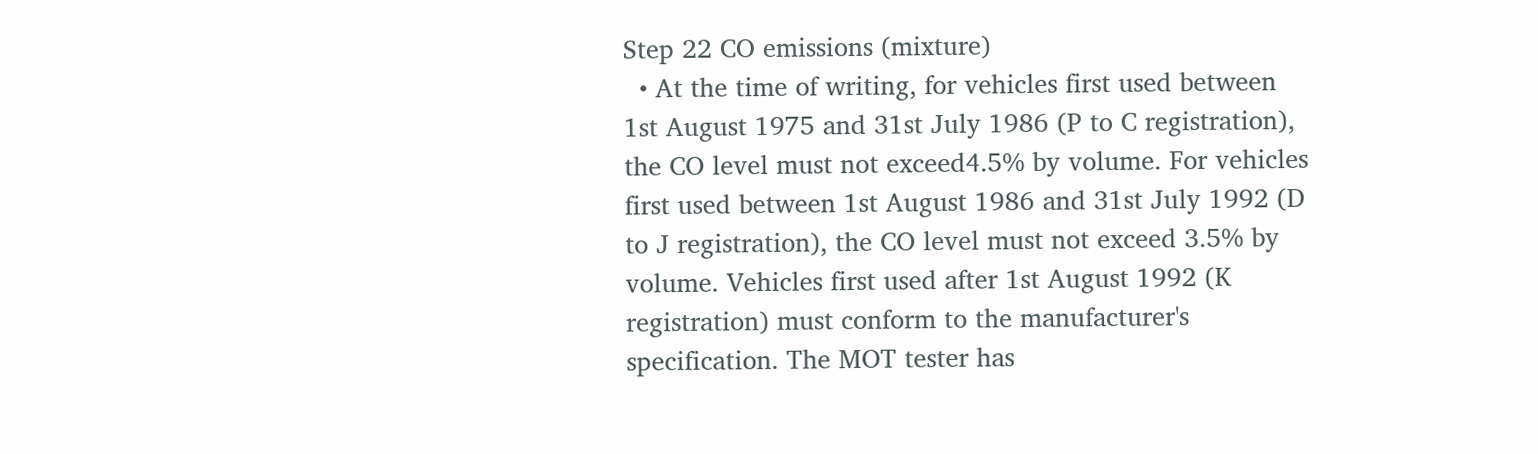Step 22 CO emissions (mixture)
  • At the time of writing, for vehicles first used between 1st August 1975 and 31st July 1986 (P to C registration), the CO level must not exceed4.5% by volume. For vehicles first used between 1st August 1986 and 31st July 1992 (D to J registration), the CO level must not exceed 3.5% by volume. Vehicles first used after 1st August 1992 (K registration) must conform to the manufacturer's specification. The MOT tester has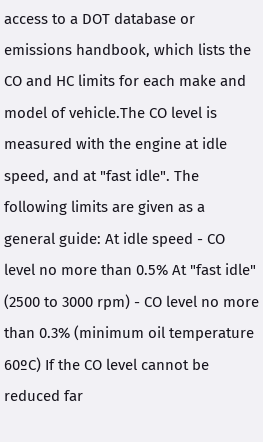access to a DOT database or emissions handbook, which lists the CO and HC limits for each make and model of vehicle.The CO level is measured with the engine at idle speed, and at "fast idle". The following limits are given as a general guide: At idle speed - CO level no more than 0.5% At "fast idle" (2500 to 3000 rpm) - CO level no more than 0.3% (minimum oil temperature 60ºC) If the CO level cannot be reduced far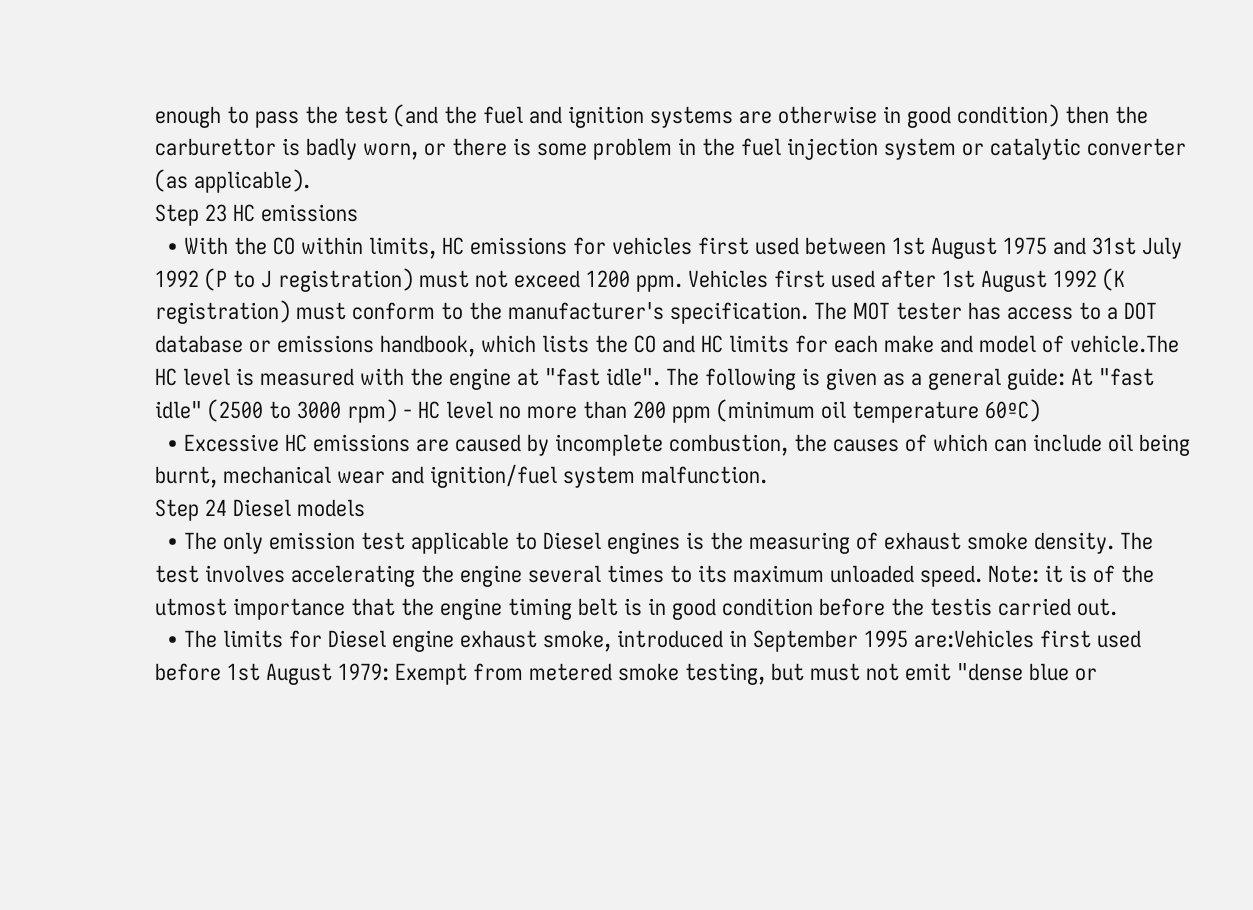enough to pass the test (and the fuel and ignition systems are otherwise in good condition) then the carburettor is badly worn, or there is some problem in the fuel injection system or catalytic converter (as applicable).
Step 23 HC emissions
  • With the CO within limits, HC emissions for vehicles first used between 1st August 1975 and 31st July 1992 (P to J registration) must not exceed 1200 ppm. Vehicles first used after 1st August 1992 (K registration) must conform to the manufacturer's specification. The MOT tester has access to a DOT database or emissions handbook, which lists the CO and HC limits for each make and model of vehicle.The HC level is measured with the engine at "fast idle". The following is given as a general guide: At "fast idle" (2500 to 3000 rpm) - HC level no more than 200 ppm (minimum oil temperature 60ºC)
  • Excessive HC emissions are caused by incomplete combustion, the causes of which can include oil being burnt, mechanical wear and ignition/fuel system malfunction.
Step 24 Diesel models
  • The only emission test applicable to Diesel engines is the measuring of exhaust smoke density. The test involves accelerating the engine several times to its maximum unloaded speed. Note: it is of the utmost importance that the engine timing belt is in good condition before the testis carried out.
  • The limits for Diesel engine exhaust smoke, introduced in September 1995 are:Vehicles first used before 1st August 1979: Exempt from metered smoke testing, but must not emit "dense blue or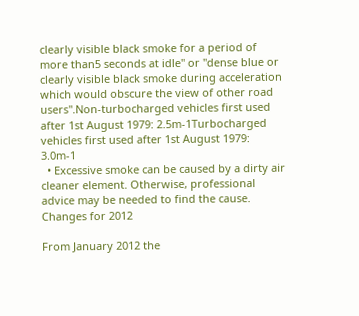clearly visible black smoke for a period of more than5 seconds at idle" or "dense blue or clearly visible black smoke during acceleration which would obscure the view of other road users".Non-turbocharged vehicles first used after 1st August 1979: 2.5m-1Turbocharged vehicles first used after 1st August 1979: 3.0m-1
  • Excessive smoke can be caused by a dirty air cleaner element. Otherwise, professional advice may be needed to find the cause.
Changes for 2012

From January 2012 the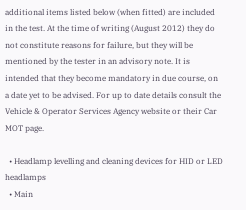additional items listed below (when fitted) are included in the test. At the time of writing (August 2012) they do not constitute reasons for failure, but they will be mentioned by the tester in an advisory note. It is intended that they become mandatory in due course, on a date yet to be advised. For up to date details consult the Vehicle & Operator Services Agency website or their Car MOT page.

  • Headlamp levelling and cleaning devices for HID or LED headlamps
  • Main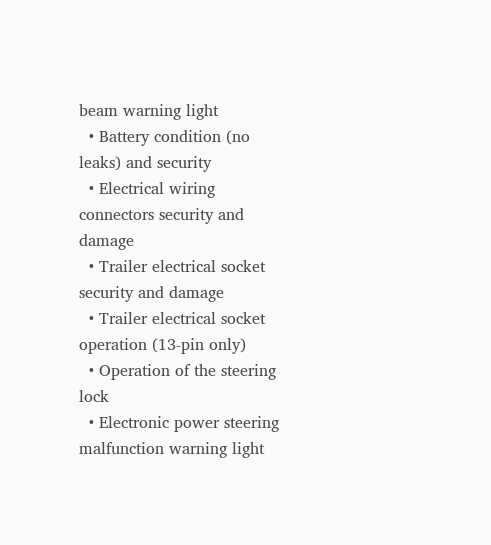beam warning light
  • Battery condition (no leaks) and security
  • Electrical wiring connectors security and damage
  • Trailer electrical socket security and damage
  • Trailer electrical socket operation (13-pin only)
  • Operation of the steering lock
  • Electronic power steering malfunction warning light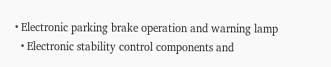• Electronic parking brake operation and warning lamp
  • Electronic stability control components and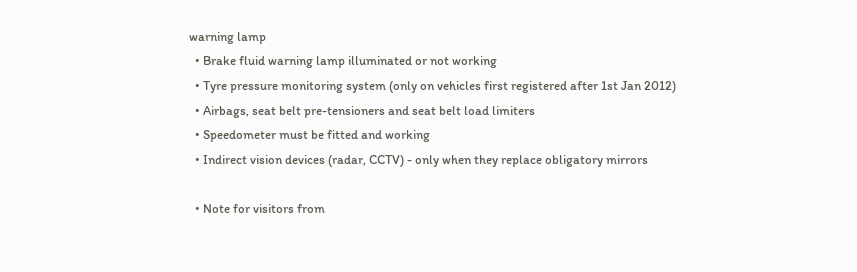warning lamp
  • Brake fluid warning lamp illuminated or not working
  • Tyre pressure monitoring system (only on vehicles first registered after 1st Jan 2012)
  • Airbags, seat belt pre-tensioners and seat belt load limiters
  • Speedometer must be fitted and working
  • Indirect vision devices (radar, CCTV) - only when they replace obligatory mirrors

  • Note for visitors from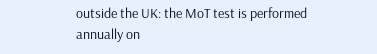outside the UK: the MoT test is performed annually on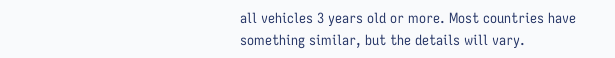all vehicles 3 years old or more. Most countries have something similar, but the details will vary.